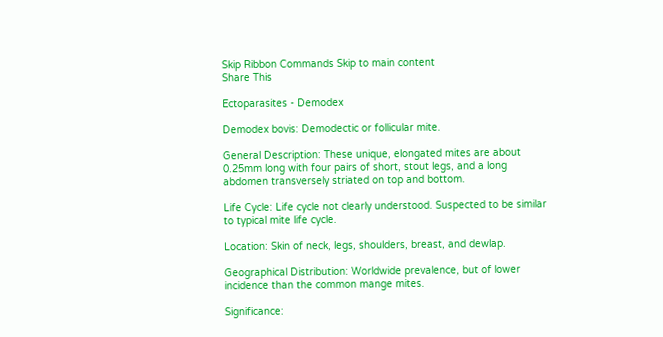Skip Ribbon Commands Skip to main content
Share This

Ectoparasites - Demodex

Demodex bovis: Demodectic or follicular mite.

General Description: These unique, elongated mites are about 0.25mm long with four pairs of short, stout legs, and a long abdomen transversely striated on top and bottom.

Life Cycle: Life cycle not clearly understood. Suspected to be similar to typical mite life cycle.

Location: Skin of neck, legs, shoulders, breast, and dewlap.

Geographical Distribution: Worldwide prevalence, but of lower incidence than the common mange mites.

Significance: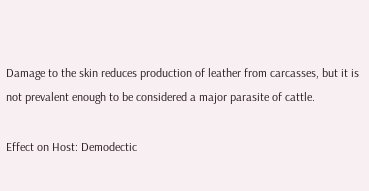Damage to the skin reduces production of leather from carcasses, but it is not prevalent enough to be considered a major parasite of cattle.

Effect on Host: Demodectic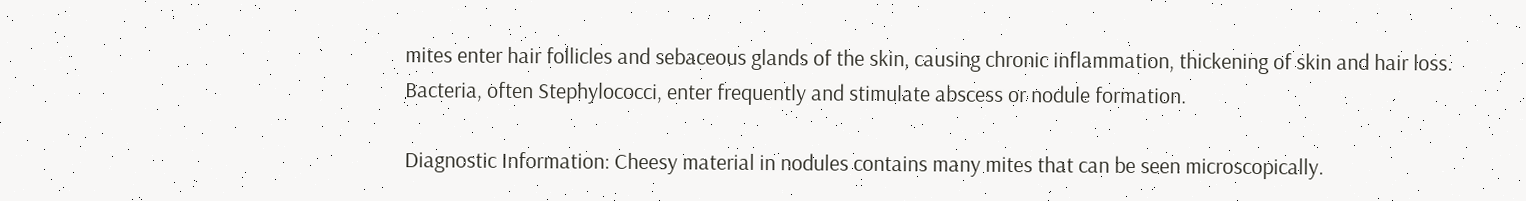mites enter hair follicles and sebaceous glands of the skin, causing chronic inflammation, thickening of skin and hair loss. Bacteria, often Stephylococci, enter frequently and stimulate abscess or nodule formation.

Diagnostic Information: Cheesy material in nodules contains many mites that can be seen microscopically.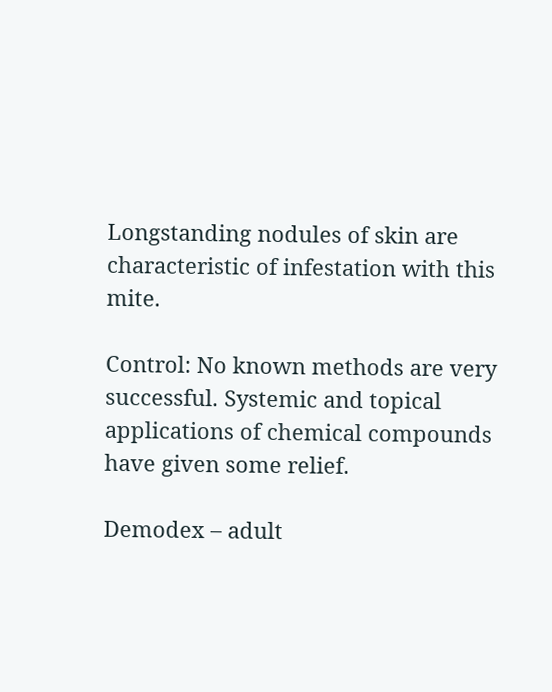Longstanding nodules of skin are characteristic of infestation with this mite.

Control: No known methods are very successful. Systemic and topical applications of chemical compounds have given some relief.

Demodex – adult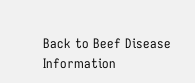Back to Beef Disease Information